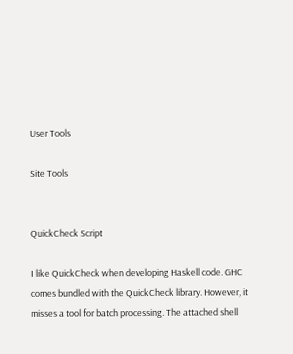User Tools

Site Tools


QuickCheck Script

I like QuickCheck when developing Haskell code. GHC comes bundled with the QuickCheck library. However, it misses a tool for batch processing. The attached shell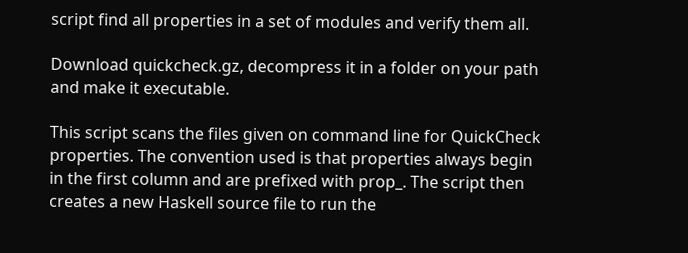script find all properties in a set of modules and verify them all.

Download quickcheck.gz, decompress it in a folder on your path and make it executable.

This script scans the files given on command line for QuickCheck properties. The convention used is that properties always begin in the first column and are prefixed with prop_. The script then creates a new Haskell source file to run the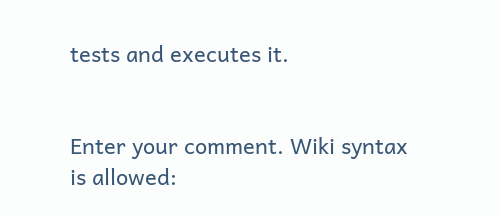tests and executes it.


Enter your comment. Wiki syntax is allowed: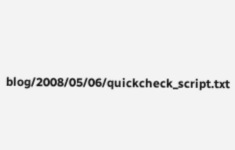blog/2008/05/06/quickcheck_script.txt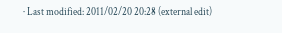· Last modified: 2011/02/20 20:28 (external edit)